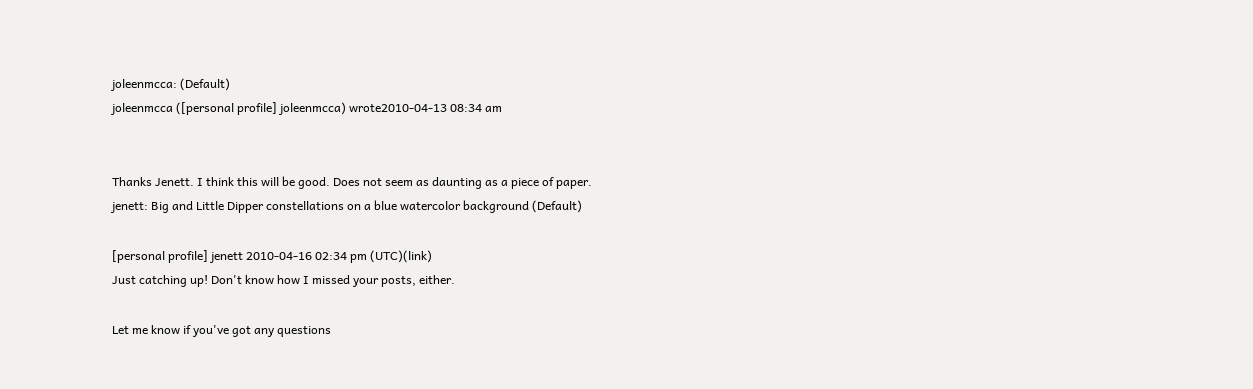joleenmcca: (Default)
joleenmcca ([personal profile] joleenmcca) wrote2010-04-13 08:34 am


Thanks Jenett. I think this will be good. Does not seem as daunting as a piece of paper.
jenett: Big and Little Dipper constellations on a blue watercolor background (Default)

[personal profile] jenett 2010-04-16 02:34 pm (UTC)(link)
Just catching up! Don't know how I missed your posts, either.

Let me know if you've got any questions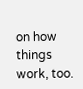on how things work, too.